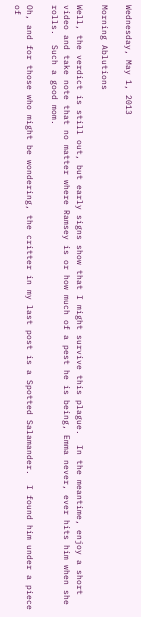Wednesday, May 1, 2013

Morning Ablutions

Well, the verdict is still out, but early signs show that I might survive this plague.  In the meantime, enjoy a short video and take note that no matter where Ramsey is or how much of a pest he is being, Emma never, ever hits him when she rolls.  Such a good mom.

Oh, and for those who might be wondering, the critter in my last post is a Spotted Salamander.  I found him under a piece of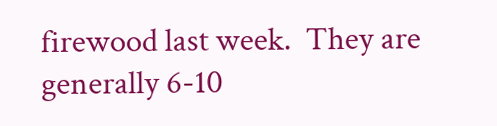firewood last week.  They are generally 6-10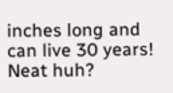inches long and can live 30 years!  Neat huh?